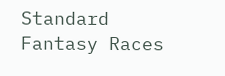Standard Fantasy Races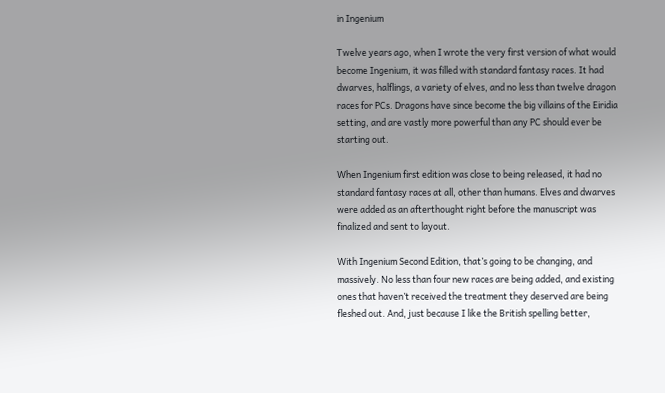in Ingenium

Twelve years ago, when I wrote the very first version of what would become Ingenium, it was filled with standard fantasy races. It had dwarves, halflings, a variety of elves, and no less than twelve dragon races for PCs. Dragons have since become the big villains of the Eiridia setting, and are vastly more powerful than any PC should ever be starting out.

When Ingenium first edition was close to being released, it had no standard fantasy races at all, other than humans. Elves and dwarves were added as an afterthought right before the manuscript was finalized and sent to layout.

With Ingenium Second Edition, that’s going to be changing, and massively. No less than four new races are being added, and existing ones that haven’t received the treatment they deserved are being fleshed out. And, just because I like the British spelling better,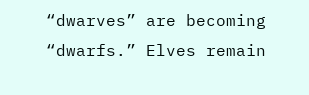“dwarves” are becoming “dwarfs.” Elves remain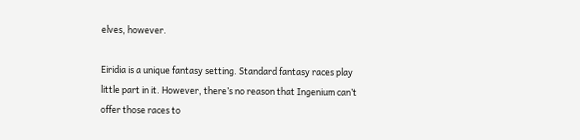elves, however.

Eiridia is a unique fantasy setting. Standard fantasy races play little part in it. However, there’s no reason that Ingenium can’t offer those races to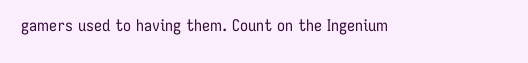gamers used to having them. Count on the Ingenium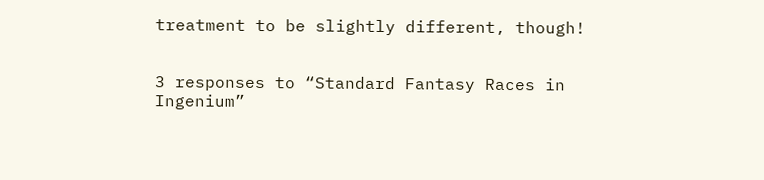treatment to be slightly different, though!


3 responses to “Standard Fantasy Races in Ingenium”